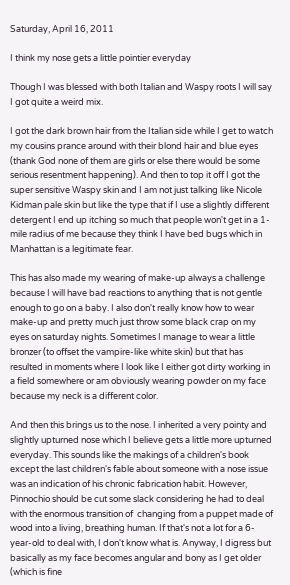Saturday, April 16, 2011

I think my nose gets a little pointier everyday

Though I was blessed with both Italian and Waspy roots I will say I got quite a weird mix.

I got the dark brown hair from the Italian side while I get to watch my cousins prance around with their blond hair and blue eyes (thank God none of them are girls or else there would be some serious resentment happening). And then to top it off I got the super sensitive Waspy skin and I am not just talking like Nicole Kidman pale skin but like the type that if I use a slightly different detergent I end up itching so much that people won't get in a 1-mile radius of me because they think I have bed bugs which in Manhattan is a legitimate fear.

This has also made my wearing of make-up always a challenge because I will have bad reactions to anything that is not gentle enough to go on a baby. I also don't really know how to wear make-up and pretty much just throw some black crap on my eyes on saturday nights. Sometimes I manage to wear a little bronzer (to offset the vampire-like white skin) but that has resulted in moments where I look like I either got dirty working in a field somewhere or am obviously wearing powder on my face because my neck is a different color.

And then this brings us to the nose. I inherited a very pointy and slightly upturned nose which I believe gets a little more upturned everyday. This sounds like the makings of a children's book except the last children's fable about someone with a nose issue was an indication of his chronic fabrication habit. However, Pinnochio should be cut some slack considering he had to deal with the enormous transition of  changing from a puppet made of wood into a living, breathing human. If that's not a lot for a 6-year-old to deal with, I don't know what is. Anyway, I digress but basically as my face becomes angular and bony as I get older (which is fine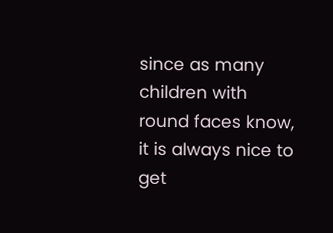since as many children with round faces know, it is always nice to get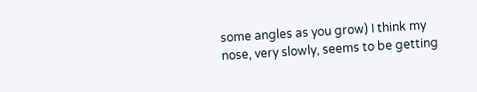some angles as you grow) I think my nose, very slowly, seems to be getting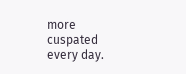more cuspated every day.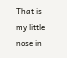That is my little nose in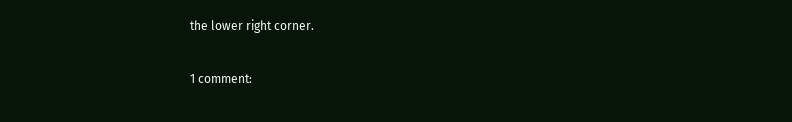the lower right corner.

1 comment: